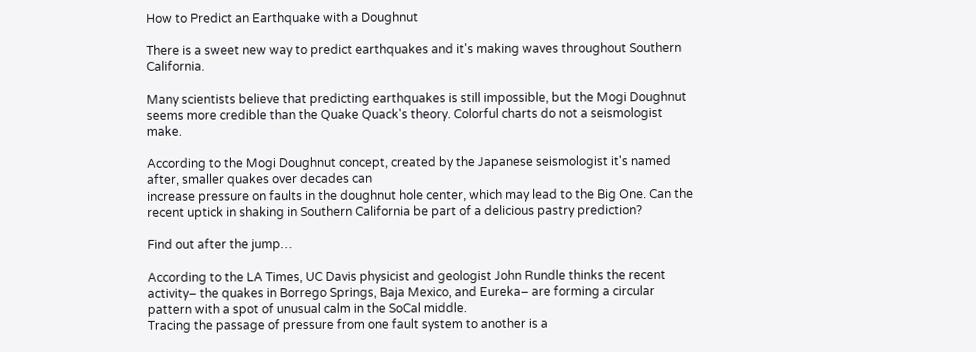How to Predict an Earthquake with a Doughnut

There is a sweet new way to predict earthquakes and it's making waves throughout Southern California.

Many scientists believe that predicting earthquakes is still impossible, but the Mogi Doughnut seems more credible than the Quake Quack's theory. Colorful charts do not a seismologist make.

According to the Mogi Doughnut concept, created by the Japanese seismologist it's named after, smaller quakes over decades can
increase pressure on faults in the doughnut hole center, which may lead to the Big One. Can the recent uptick in shaking in Southern California be part of a delicious pastry prediction?

Find out after the jump…

According to the LA Times, UC Davis physicist and geologist John Rundle thinks the recent activity– the quakes in Borrego Springs, Baja Mexico, and Eureka– are forming a circular pattern with a spot of unusual calm in the SoCal middle.
Tracing the passage of pressure from one fault system to another is a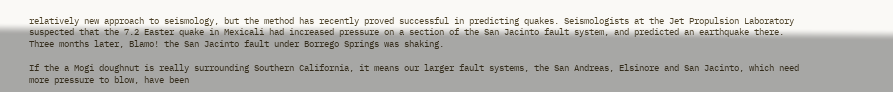relatively new approach to seismology, but the method has recently proved successful in predicting quakes. Seismologists at the Jet Propulsion Laboratory suspected that the 7.2 Easter quake in Mexicali had increased pressure on a section of the San Jacinto fault system, and predicted an earthquake there. Three months later, Blamo! the San Jacinto fault under Borrego Springs was shaking.

If the a Mogi doughnut is really surrounding Southern California, it means our larger fault systems, the San Andreas, Elsinore and San Jacinto, which need more pressure to blow, have been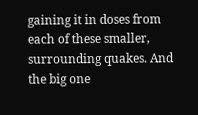gaining it in doses from each of these smaller, surrounding quakes. And the big one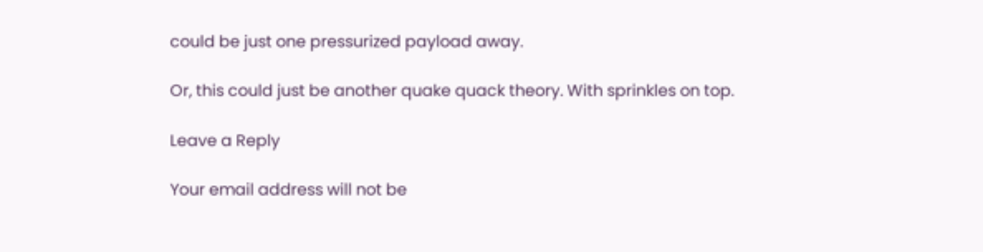could be just one pressurized payload away.

Or, this could just be another quake quack theory. With sprinkles on top.

Leave a Reply

Your email address will not be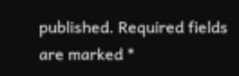published. Required fields are marked *